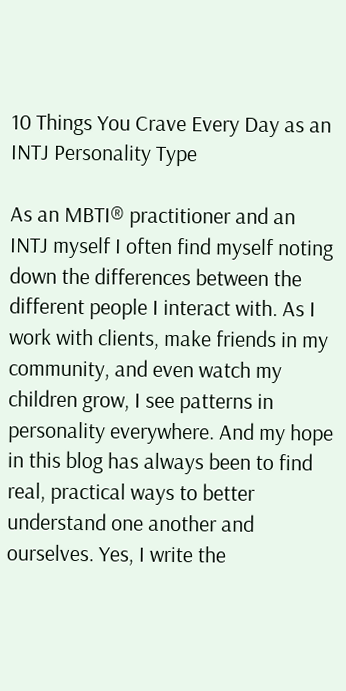10 Things You Crave Every Day as an INTJ Personality Type

As an MBTI® practitioner and an INTJ myself I often find myself noting down the differences between the different people I interact with. As I work with clients, make friends in my community, and even watch my children grow, I see patterns in personality everywhere. And my hope in this blog has always been to find real, practical ways to better understand one another and ourselves. Yes, I write the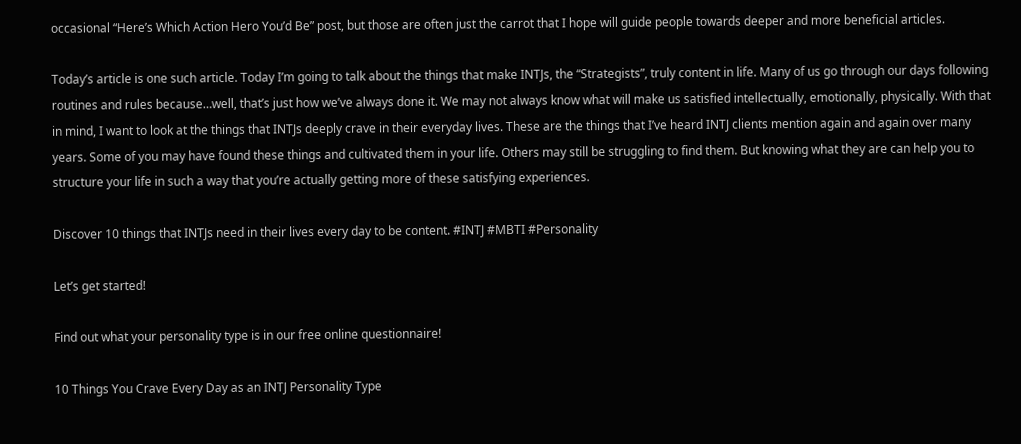occasional “Here’s Which Action Hero You’d Be” post, but those are often just the carrot that I hope will guide people towards deeper and more beneficial articles.

Today’s article is one such article. Today I’m going to talk about the things that make INTJs, the “Strategists”, truly content in life. Many of us go through our days following routines and rules because…well, that’s just how we’ve always done it. We may not always know what will make us satisfied intellectually, emotionally, physically. With that in mind, I want to look at the things that INTJs deeply crave in their everyday lives. These are the things that I’ve heard INTJ clients mention again and again over many years. Some of you may have found these things and cultivated them in your life. Others may still be struggling to find them. But knowing what they are can help you to structure your life in such a way that you’re actually getting more of these satisfying experiences.

Discover 10 things that INTJs need in their lives every day to be content. #INTJ #MBTI #Personality

Let’s get started!

Find out what your personality type is in our free online questionnaire!

10 Things You Crave Every Day as an INTJ Personality Type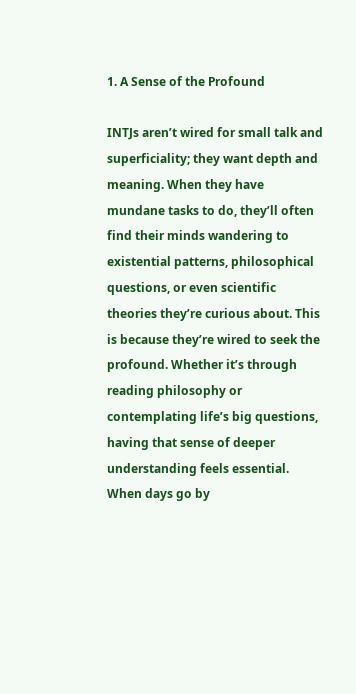1. A Sense of the Profound

INTJs aren’t wired for small talk and superficiality; they want depth and meaning. When they have mundane tasks to do, they’ll often find their minds wandering to existential patterns, philosophical questions, or even scientific theories they’re curious about. This is because they’re wired to seek the profound. Whether it’s through reading philosophy or contemplating life’s big questions, having that sense of deeper understanding feels essential. When days go by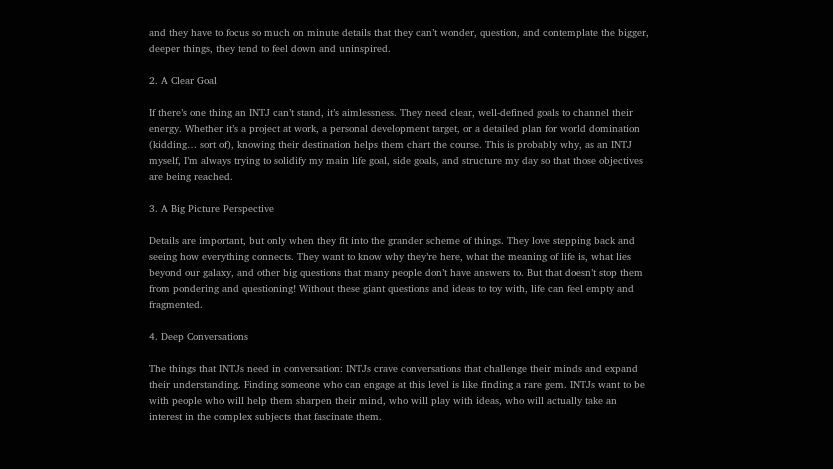and they have to focus so much on minute details that they can’t wonder, question, and contemplate the bigger, deeper things, they tend to feel down and uninspired.

2. A Clear Goal

If there’s one thing an INTJ can’t stand, it’s aimlessness. They need clear, well-defined goals to channel their energy. Whether it’s a project at work, a personal development target, or a detailed plan for world domination (kidding… sort of), knowing their destination helps them chart the course. This is probably why, as an INTJ myself, I’m always trying to solidify my main life goal, side goals, and structure my day so that those objectives are being reached.

3. A Big Picture Perspective

Details are important, but only when they fit into the grander scheme of things. They love stepping back and seeing how everything connects. They want to know why they’re here, what the meaning of life is, what lies beyond our galaxy, and other big questions that many people don’t have answers to. But that doesn’t stop them from pondering and questioning! Without these giant questions and ideas to toy with, life can feel empty and fragmented.

4. Deep Conversations

The things that INTJs need in conversation: INTJs crave conversations that challenge their minds and expand their understanding. Finding someone who can engage at this level is like finding a rare gem. INTJs want to be with people who will help them sharpen their mind, who will play with ideas, who will actually take an interest in the complex subjects that fascinate them.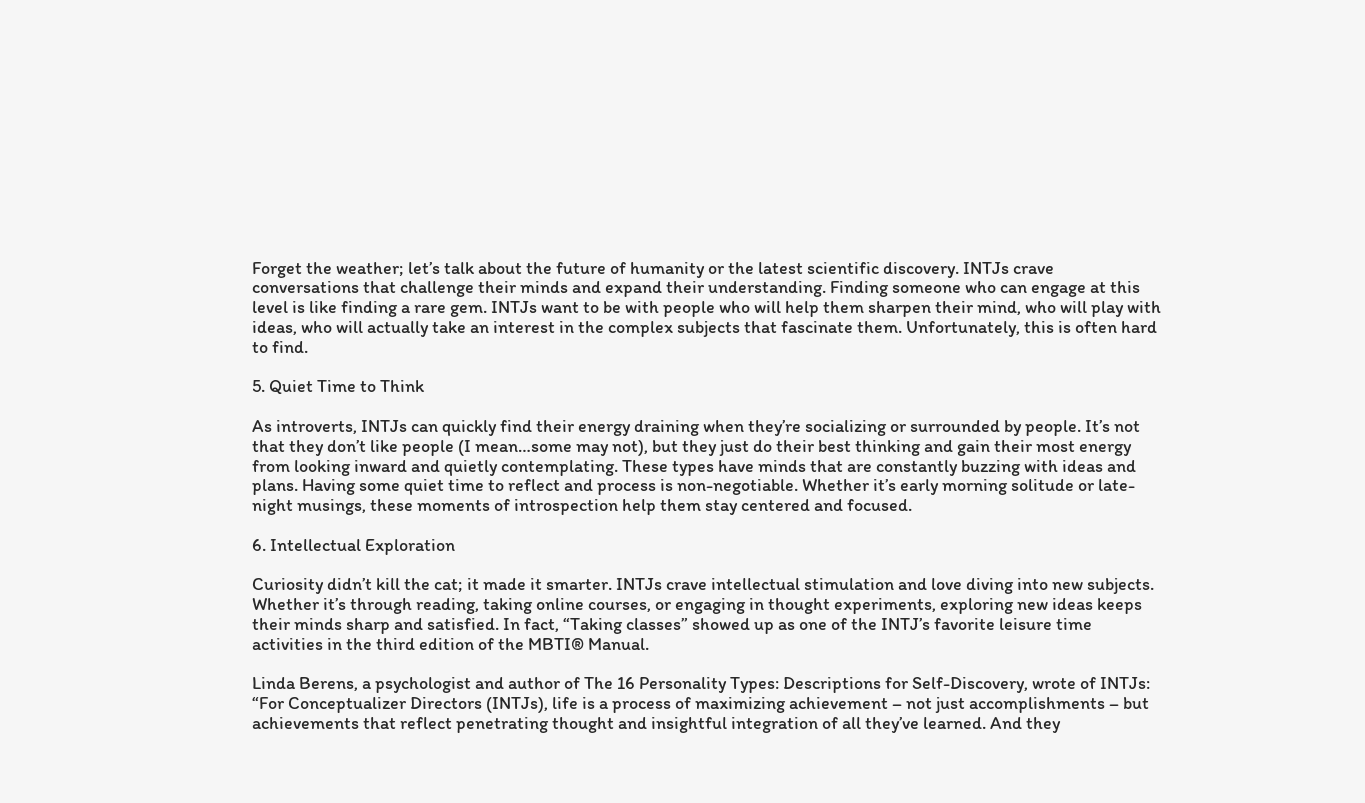Forget the weather; let’s talk about the future of humanity or the latest scientific discovery. INTJs crave conversations that challenge their minds and expand their understanding. Finding someone who can engage at this level is like finding a rare gem. INTJs want to be with people who will help them sharpen their mind, who will play with ideas, who will actually take an interest in the complex subjects that fascinate them. Unfortunately, this is often hard to find.

5. Quiet Time to Think

As introverts, INTJs can quickly find their energy draining when they’re socializing or surrounded by people. It’s not that they don’t like people (I mean…some may not), but they just do their best thinking and gain their most energy from looking inward and quietly contemplating. These types have minds that are constantly buzzing with ideas and plans. Having some quiet time to reflect and process is non-negotiable. Whether it’s early morning solitude or late-night musings, these moments of introspection help them stay centered and focused.

6. Intellectual Exploration

Curiosity didn’t kill the cat; it made it smarter. INTJs crave intellectual stimulation and love diving into new subjects. Whether it’s through reading, taking online courses, or engaging in thought experiments, exploring new ideas keeps their minds sharp and satisfied. In fact, “Taking classes” showed up as one of the INTJ’s favorite leisure time activities in the third edition of the MBTI® Manual.

Linda Berens, a psychologist and author of The 16 Personality Types: Descriptions for Self-Discovery, wrote of INTJs: “For Conceptualizer Directors (INTJs), life is a process of maximizing achievement – not just accomplishments – but achievements that reflect penetrating thought and insightful integration of all they’ve learned. And they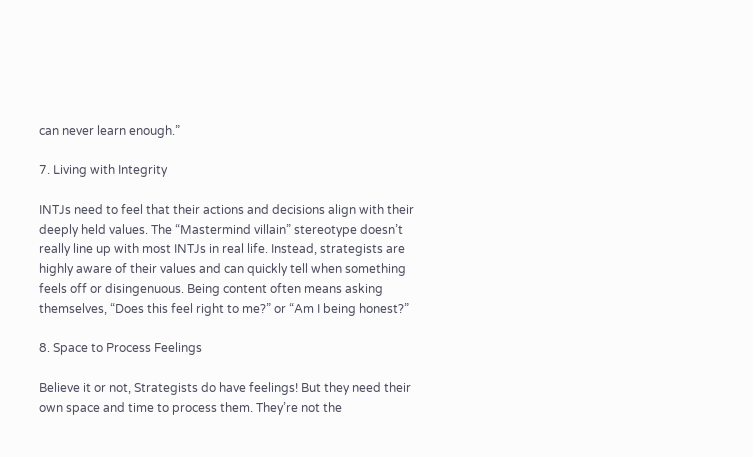can never learn enough.”

7. Living with Integrity

INTJs need to feel that their actions and decisions align with their deeply held values. The “Mastermind villain” stereotype doesn’t really line up with most INTJs in real life. Instead, strategists are highly aware of their values and can quickly tell when something feels off or disingenuous. Being content often means asking themselves, “Does this feel right to me?” or “Am I being honest?”

8. Space to Process Feelings

Believe it or not, Strategists do have feelings! But they need their own space and time to process them. They’re not the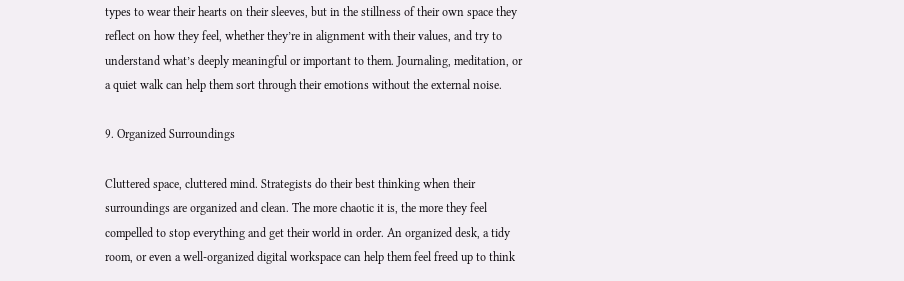types to wear their hearts on their sleeves, but in the stillness of their own space they reflect on how they feel, whether they’re in alignment with their values, and try to understand what’s deeply meaningful or important to them. Journaling, meditation, or a quiet walk can help them sort through their emotions without the external noise.

9. Organized Surroundings

Cluttered space, cluttered mind. Strategists do their best thinking when their surroundings are organized and clean. The more chaotic it is, the more they feel compelled to stop everything and get their world in order. An organized desk, a tidy room, or even a well-organized digital workspace can help them feel freed up to think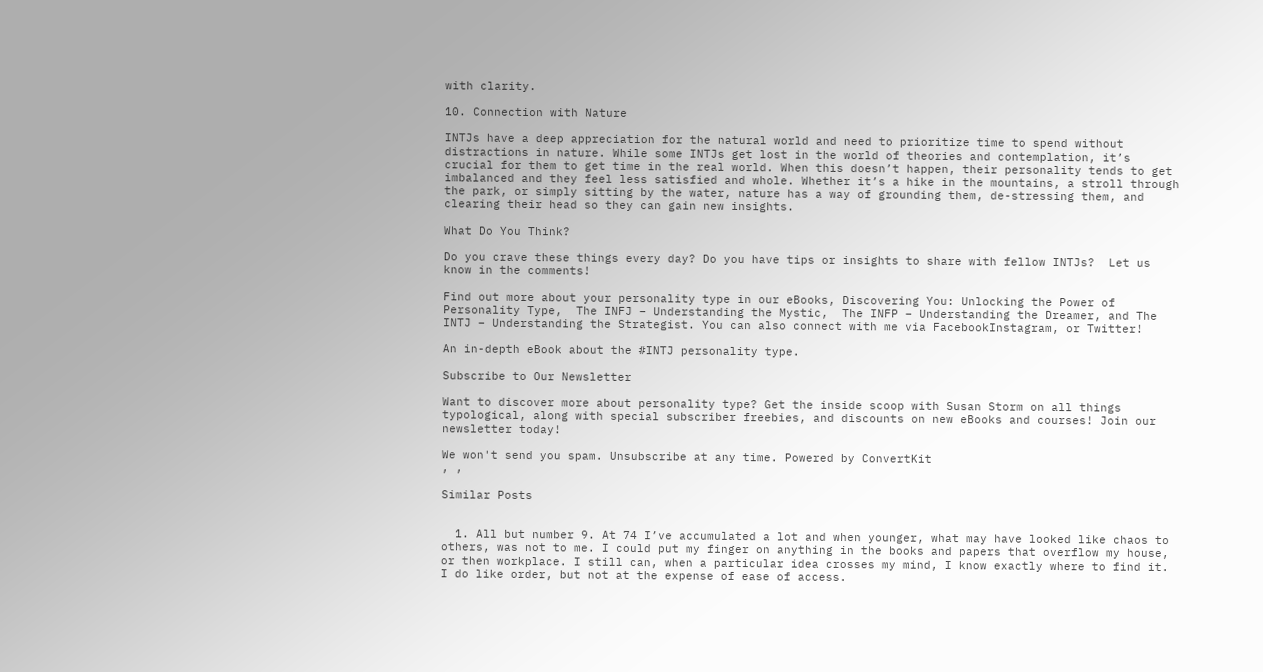with clarity.

10. Connection with Nature

INTJs have a deep appreciation for the natural world and need to prioritize time to spend without distractions in nature. While some INTJs get lost in the world of theories and contemplation, it’s crucial for them to get time in the real world. When this doesn’t happen, their personality tends to get imbalanced and they feel less satisfied and whole. Whether it’s a hike in the mountains, a stroll through the park, or simply sitting by the water, nature has a way of grounding them, de-stressing them, and clearing their head so they can gain new insights.

What Do You Think?

Do you crave these things every day? Do you have tips or insights to share with fellow INTJs?  Let us know in the comments!

Find out more about your personality type in our eBooks, Discovering You: Unlocking the Power of Personality Type,  The INFJ – Understanding the Mystic,  The INFP – Understanding the Dreamer, and The INTJ – Understanding the Strategist. You can also connect with me via FacebookInstagram, or Twitter!

An in-depth eBook about the #INTJ personality type.

Subscribe to Our Newsletter

Want to discover more about personality type? Get the inside scoop with Susan Storm on all things typological, along with special subscriber freebies, and discounts on new eBooks and courses! Join our newsletter today!

We won't send you spam. Unsubscribe at any time. Powered by ConvertKit
, ,

Similar Posts


  1. All but number 9. At 74 I’ve accumulated a lot and when younger, what may have looked like chaos to others, was not to me. I could put my finger on anything in the books and papers that overflow my house, or then workplace. I still can, when a particular idea crosses my mind, I know exactly where to find it. I do like order, but not at the expense of ease of access.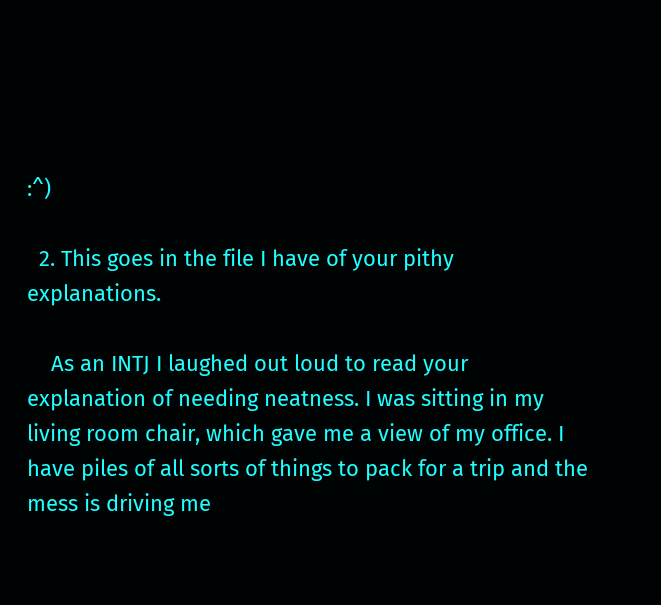:^)

  2. This goes in the file I have of your pithy explanations.

    As an INTJ I laughed out loud to read your explanation of needing neatness. I was sitting in my living room chair, which gave me a view of my office. I have piles of all sorts of things to pack for a trip and the mess is driving me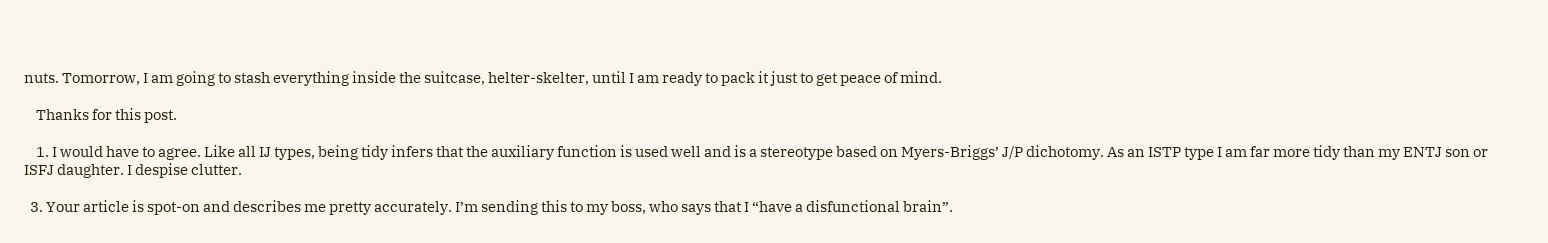nuts. Tomorrow, I am going to stash everything inside the suitcase, helter-skelter, until I am ready to pack it just to get peace of mind.

    Thanks for this post.

    1. I would have to agree. Like all IJ types, being tidy infers that the auxiliary function is used well and is a stereotype based on Myers-Briggs’ J/P dichotomy. As an ISTP type I am far more tidy than my ENTJ son or ISFJ daughter. I despise clutter.

  3. Your article is spot-on and describes me pretty accurately. I’m sending this to my boss, who says that I “have a disfunctional brain”.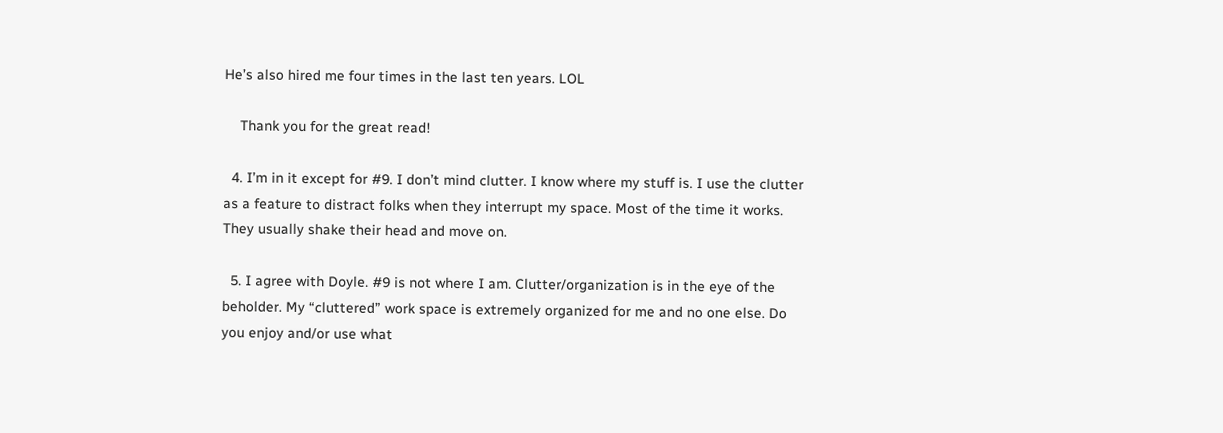He’s also hired me four times in the last ten years. LOL

    Thank you for the great read!

  4. I’m in it except for #9. I don’t mind clutter. I know where my stuff is. I use the clutter as a feature to distract folks when they interrupt my space. Most of the time it works. They usually shake their head and move on.

  5. I agree with Doyle. #9 is not where I am. Clutter/organization is in the eye of the beholder. My “cluttered” work space is extremely organized for me and no one else. Do you enjoy and/or use what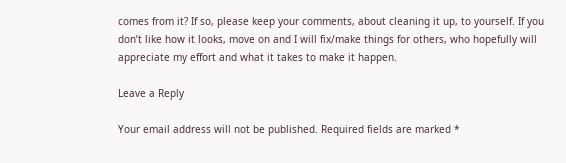comes from it? If so, please keep your comments, about cleaning it up, to yourself. If you don’t like how it looks, move on and I will fix/make things for others, who hopefully will appreciate my effort and what it takes to make it happen.

Leave a Reply

Your email address will not be published. Required fields are marked *